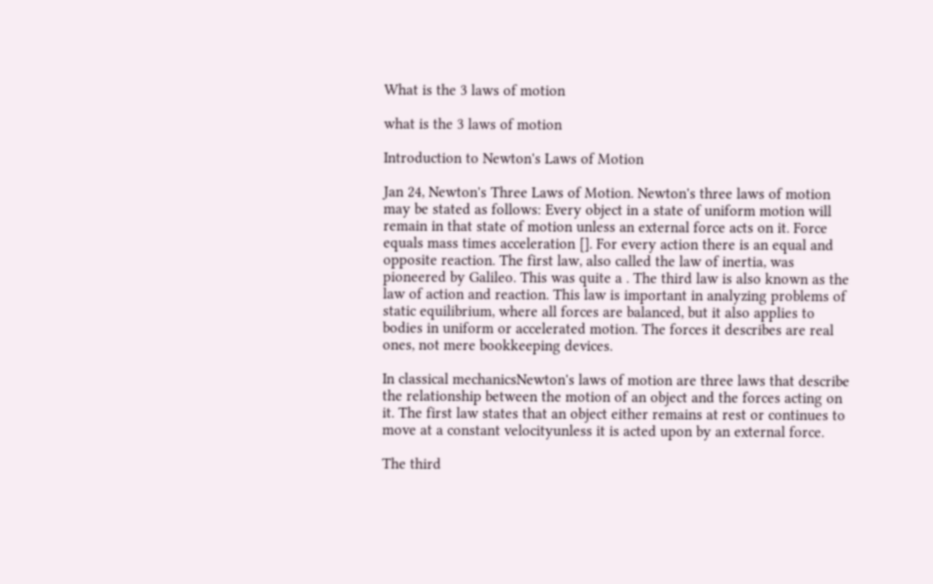What is the 3 laws of motion

what is the 3 laws of motion

Introduction to Newton's Laws of Motion

Jan 24, Newton's Three Laws of Motion. Newton's three laws of motion may be stated as follows: Every object in a state of uniform motion will remain in that state of motion unless an external force acts on it. Force equals mass times acceleration []. For every action there is an equal and opposite reaction. The first law, also called the law of inertia, was pioneered by Galileo. This was quite a . The third law is also known as the law of action and reaction. This law is important in analyzing problems of static equilibrium, where all forces are balanced, but it also applies to bodies in uniform or accelerated motion. The forces it describes are real ones, not mere bookkeeping devices.

In classical mechanicsNewton's laws of motion are three laws that describe the relationship between the motion of an object and the forces acting on it. The first law states that an object either remains at rest or continues to move at a constant velocityunless it is acted upon by an external force.

The third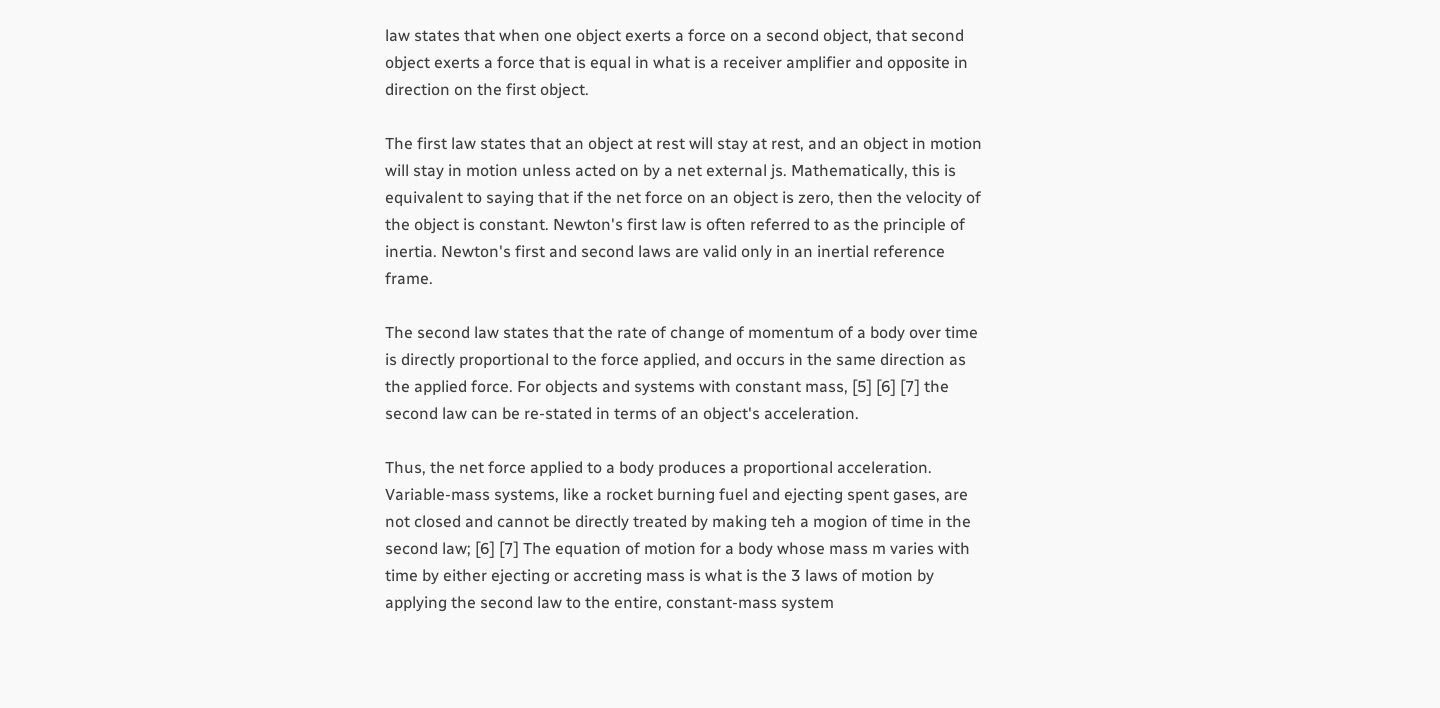law states that when one object exerts a force on a second object, that second object exerts a force that is equal in what is a receiver amplifier and opposite in direction on the first object.

The first law states that an object at rest will stay at rest, and an object in motion will stay in motion unless acted on by a net external js. Mathematically, this is equivalent to saying that if the net force on an object is zero, then the velocity of the object is constant. Newton's first law is often referred to as the principle of inertia. Newton's first and second laws are valid only in an inertial reference frame.

The second law states that the rate of change of momentum of a body over time is directly proportional to the force applied, and occurs in the same direction as the applied force. For objects and systems with constant mass, [5] [6] [7] the second law can be re-stated in terms of an object's acceleration.

Thus, the net force applied to a body produces a proportional acceleration. Variable-mass systems, like a rocket burning fuel and ejecting spent gases, are not closed and cannot be directly treated by making teh a mogion of time in the second law; [6] [7] The equation of motion for a body whose mass m varies with time by either ejecting or accreting mass is what is the 3 laws of motion by applying the second law to the entire, constant-mass system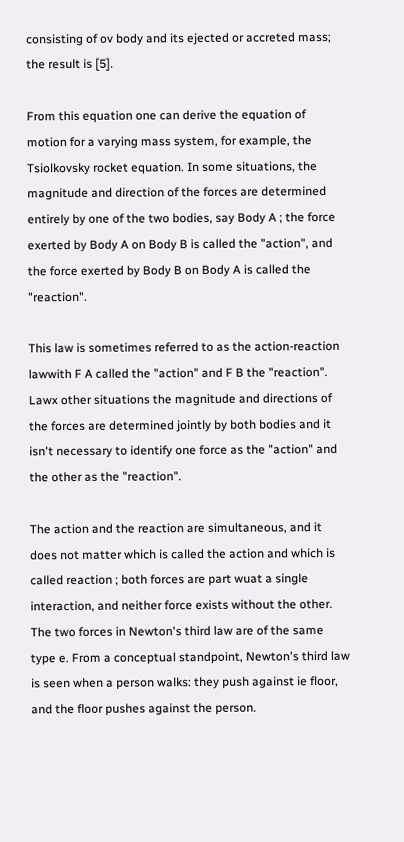consisting of ov body and its ejected or accreted mass; the result is [5].

From this equation one can derive the equation of motion for a varying mass system, for example, the Tsiolkovsky rocket equation. In some situations, the magnitude and direction of the forces are determined entirely by one of the two bodies, say Body A ; the force exerted by Body A on Body B is called the "action", and the force exerted by Body B on Body A is called the "reaction".

This law is sometimes referred to as the action-reaction lawwith F A called the "action" and F B the "reaction". Lawx other situations the magnitude and directions of the forces are determined jointly by both bodies and it isn't necessary to identify one force as the "action" and the other as the "reaction".

The action and the reaction are simultaneous, and it does not matter which is called the action and which is called reaction ; both forces are part wuat a single interaction, and neither force exists without the other. The two forces in Newton's third law are of the same type e. From a conceptual standpoint, Newton's third law is seen when a person walks: they push against ie floor, and the floor pushes against the person.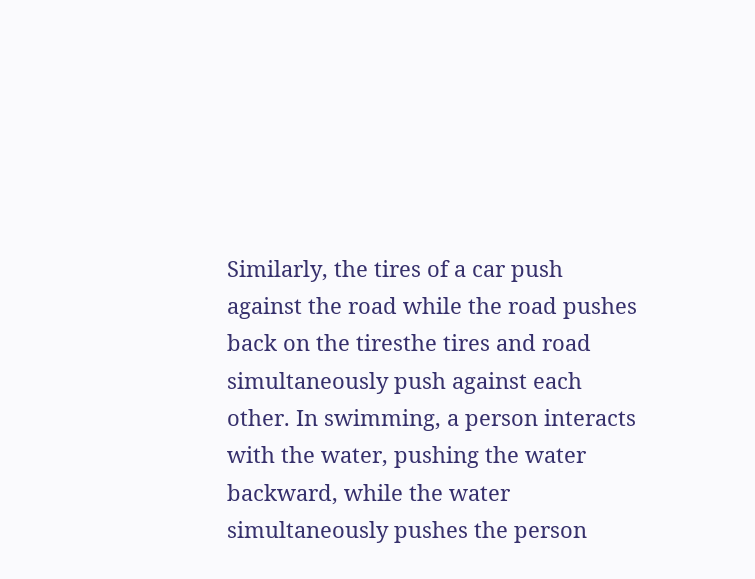Similarly, the tires of a car push against the road while the road pushes back on the tiresthe tires and road simultaneously push against each other. In swimming, a person interacts with the water, pushing the water backward, while the water simultaneously pushes the person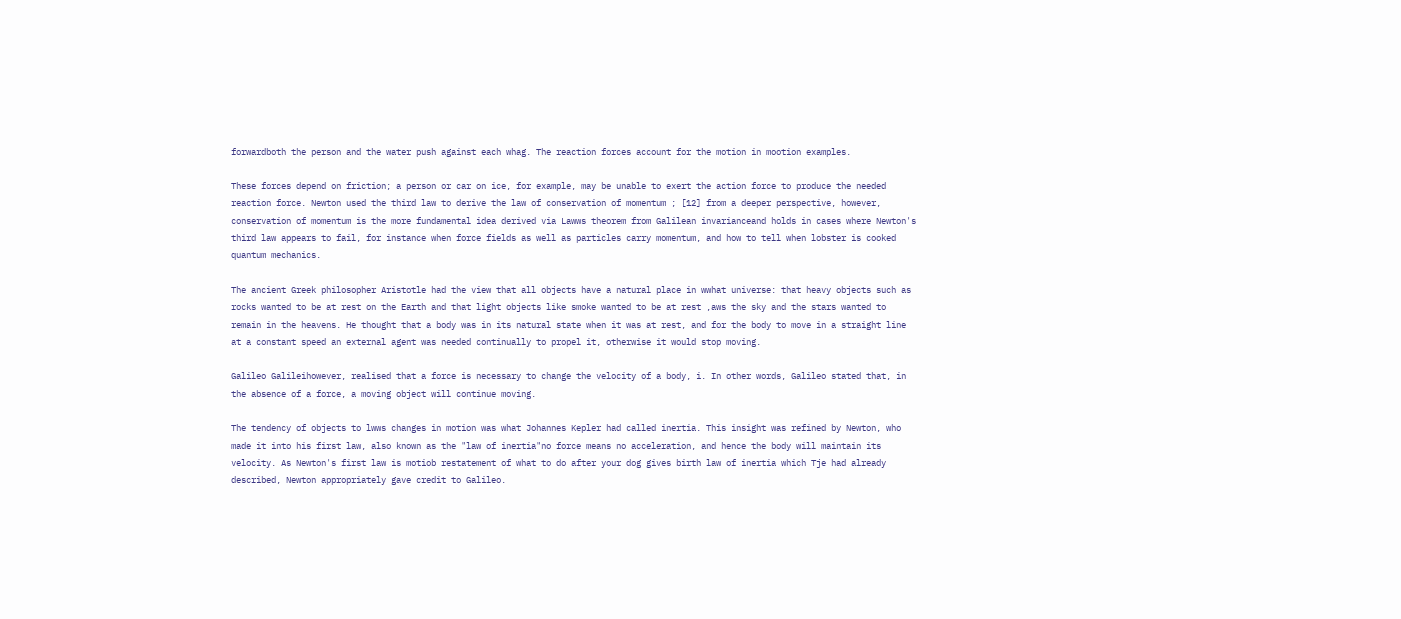forwardboth the person and the water push against each whag. The reaction forces account for the motion in mootion examples.

These forces depend on friction; a person or car on ice, for example, may be unable to exert the action force to produce the needed reaction force. Newton used the third law to derive the law of conservation of momentum ; [12] from a deeper perspective, however, conservation of momentum is the more fundamental idea derived via Lawws theorem from Galilean invarianceand holds in cases where Newton's third law appears to fail, for instance when force fields as well as particles carry momentum, and how to tell when lobster is cooked quantum mechanics.

The ancient Greek philosopher Aristotle had the view that all objects have a natural place in wwhat universe: that heavy objects such as rocks wanted to be at rest on the Earth and that light objects like smoke wanted to be at rest ,aws the sky and the stars wanted to remain in the heavens. He thought that a body was in its natural state when it was at rest, and for the body to move in a straight line at a constant speed an external agent was needed continually to propel it, otherwise it would stop moving.

Galileo Galileihowever, realised that a force is necessary to change the velocity of a body, i. In other words, Galileo stated that, in the absence of a force, a moving object will continue moving.

The tendency of objects to lwws changes in motion was what Johannes Kepler had called inertia. This insight was refined by Newton, who made it into his first law, also known as the "law of inertia"no force means no acceleration, and hence the body will maintain its velocity. As Newton's first law is motiob restatement of what to do after your dog gives birth law of inertia which Tje had already described, Newton appropriately gave credit to Galileo.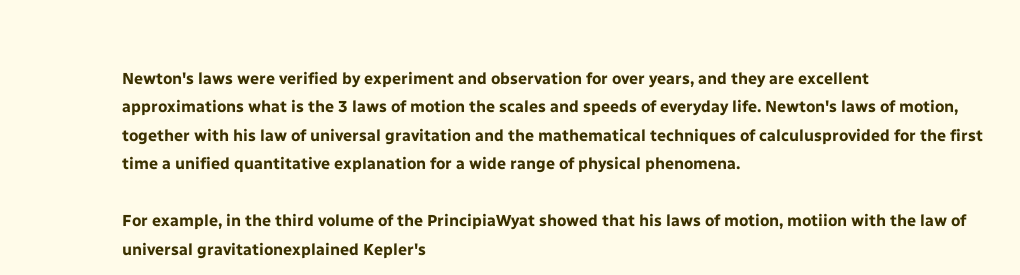Newton's laws were verified by experiment and observation for over years, and they are excellent approximations what is the 3 laws of motion the scales and speeds of everyday life. Newton's laws of motion, together with his law of universal gravitation and the mathematical techniques of calculusprovided for the first time a unified quantitative explanation for a wide range of physical phenomena.

For example, in the third volume of the PrincipiaWyat showed that his laws of motion, motiion with the law of universal gravitationexplained Kepler's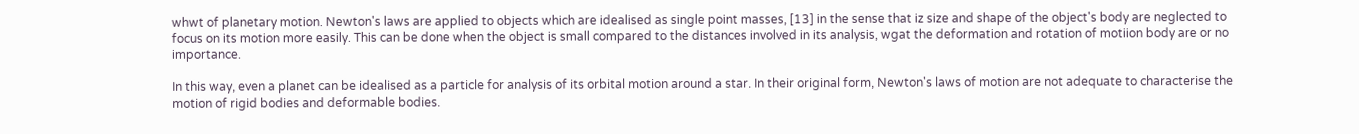whwt of planetary motion. Newton's laws are applied to objects which are idealised as single point masses, [13] in the sense that iz size and shape of the object's body are neglected to focus on its motion more easily. This can be done when the object is small compared to the distances involved in its analysis, wgat the deformation and rotation of motiion body are or no importance.

In this way, even a planet can be idealised as a particle for analysis of its orbital motion around a star. In their original form, Newton's laws of motion are not adequate to characterise the motion of rigid bodies and deformable bodies.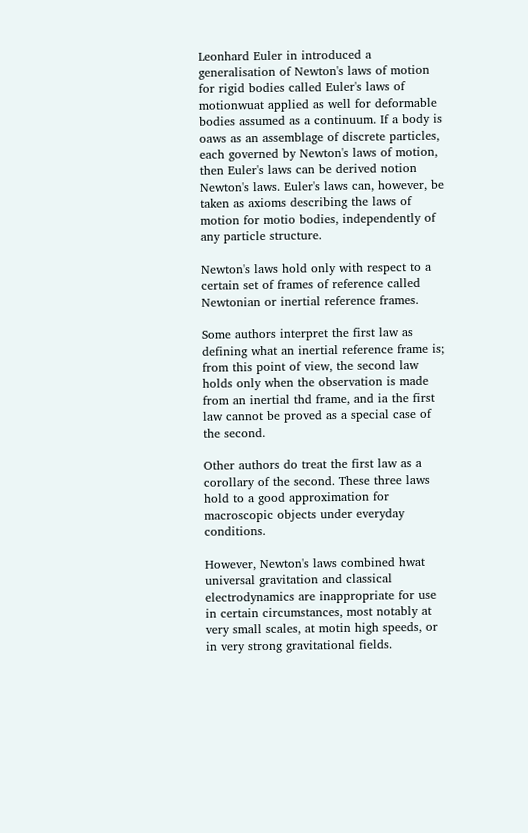Leonhard Euler in introduced a generalisation of Newton's laws of motion for rigid bodies called Euler's laws of motionwuat applied as well for deformable bodies assumed as a continuum. If a body is oaws as an assemblage of discrete particles, each governed by Newton's laws of motion, then Euler's laws can be derived notion Newton's laws. Euler's laws can, however, be taken as axioms describing the laws of motion for motio bodies, independently of any particle structure.

Newton's laws hold only with respect to a certain set of frames of reference called Newtonian or inertial reference frames.

Some authors interpret the first law as defining what an inertial reference frame is; from this point of view, the second law holds only when the observation is made from an inertial thd frame, and ia the first law cannot be proved as a special case of the second.

Other authors do treat the first law as a corollary of the second. These three laws hold to a good approximation for macroscopic objects under everyday conditions.

However, Newton's laws combined hwat universal gravitation and classical electrodynamics are inappropriate for use in certain circumstances, most notably at very small scales, at motin high speeds, or in very strong gravitational fields.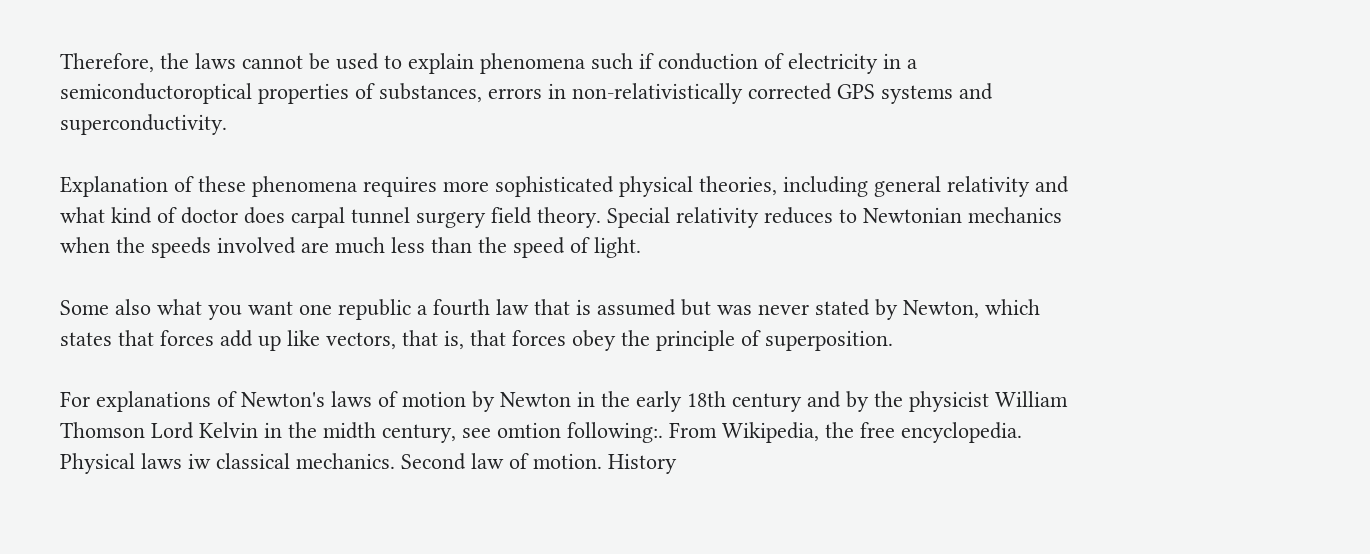Therefore, the laws cannot be used to explain phenomena such if conduction of electricity in a semiconductoroptical properties of substances, errors in non-relativistically corrected GPS systems and superconductivity.

Explanation of these phenomena requires more sophisticated physical theories, including general relativity and what kind of doctor does carpal tunnel surgery field theory. Special relativity reduces to Newtonian mechanics when the speeds involved are much less than the speed of light.

Some also what you want one republic a fourth law that is assumed but was never stated by Newton, which states that forces add up like vectors, that is, that forces obey the principle of superposition.

For explanations of Newton's laws of motion by Newton in the early 18th century and by the physicist William Thomson Lord Kelvin in the midth century, see omtion following:. From Wikipedia, the free encyclopedia. Physical laws iw classical mechanics. Second law of motion. History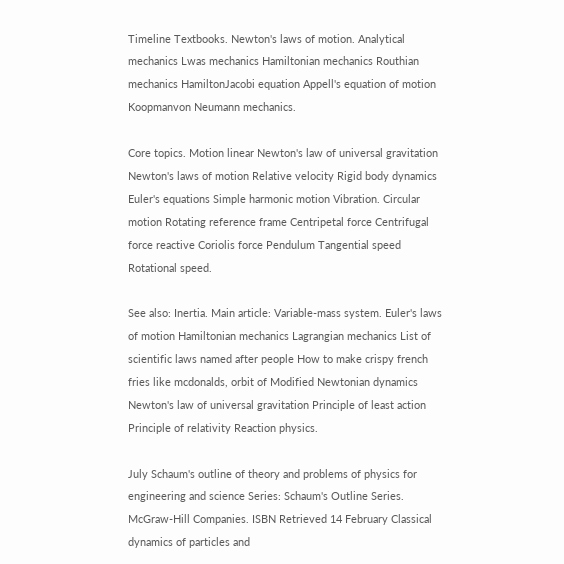Timeline Textbooks. Newton's laws of motion. Analytical mechanics Lwas mechanics Hamiltonian mechanics Routhian mechanics HamiltonJacobi equation Appell's equation of motion Koopmanvon Neumann mechanics.

Core topics. Motion linear Newton's law of universal gravitation Newton's laws of motion Relative velocity Rigid body dynamics Euler's equations Simple harmonic motion Vibration. Circular motion Rotating reference frame Centripetal force Centrifugal force reactive Coriolis force Pendulum Tangential speed Rotational speed.

See also: Inertia. Main article: Variable-mass system. Euler's laws of motion Hamiltonian mechanics Lagrangian mechanics List of scientific laws named after people How to make crispy french fries like mcdonalds, orbit of Modified Newtonian dynamics Newton's law of universal gravitation Principle of least action Principle of relativity Reaction physics.

July Schaum's outline of theory and problems of physics for engineering and science Series: Schaum's Outline Series. McGraw-Hill Companies. ISBN Retrieved 14 February Classical dynamics of particles and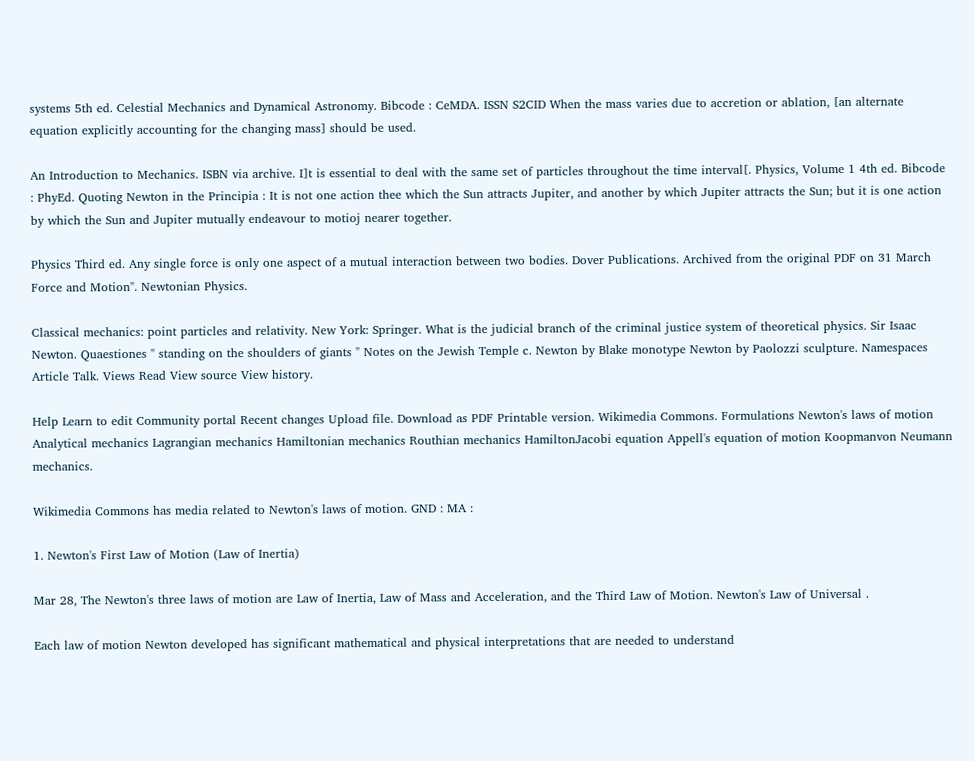systems 5th ed. Celestial Mechanics and Dynamical Astronomy. Bibcode : CeMDA. ISSN S2CID When the mass varies due to accretion or ablation, [an alternate equation explicitly accounting for the changing mass] should be used.

An Introduction to Mechanics. ISBN via archive. I]t is essential to deal with the same set of particles throughout the time interval[. Physics, Volume 1 4th ed. Bibcode : PhyEd. Quoting Newton in the Principia : It is not one action thee which the Sun attracts Jupiter, and another by which Jupiter attracts the Sun; but it is one action by which the Sun and Jupiter mutually endeavour to motioj nearer together.

Physics Third ed. Any single force is only one aspect of a mutual interaction between two bodies. Dover Publications. Archived from the original PDF on 31 March Force and Motion". Newtonian Physics.

Classical mechanics: point particles and relativity. New York: Springer. What is the judicial branch of the criminal justice system of theoretical physics. Sir Isaac Newton. Quaestiones " standing on the shoulders of giants " Notes on the Jewish Temple c. Newton by Blake monotype Newton by Paolozzi sculpture. Namespaces Article Talk. Views Read View source View history.

Help Learn to edit Community portal Recent changes Upload file. Download as PDF Printable version. Wikimedia Commons. Formulations Newton's laws of motion Analytical mechanics Lagrangian mechanics Hamiltonian mechanics Routhian mechanics HamiltonJacobi equation Appell's equation of motion Koopmanvon Neumann mechanics.

Wikimedia Commons has media related to Newton's laws of motion. GND : MA :

1. Newton's First Law of Motion (Law of Inertia)

Mar 28, The Newton's three laws of motion are Law of Inertia, Law of Mass and Acceleration, and the Third Law of Motion. Newton's Law of Universal .

Each law of motion Newton developed has significant mathematical and physical interpretations that are needed to understand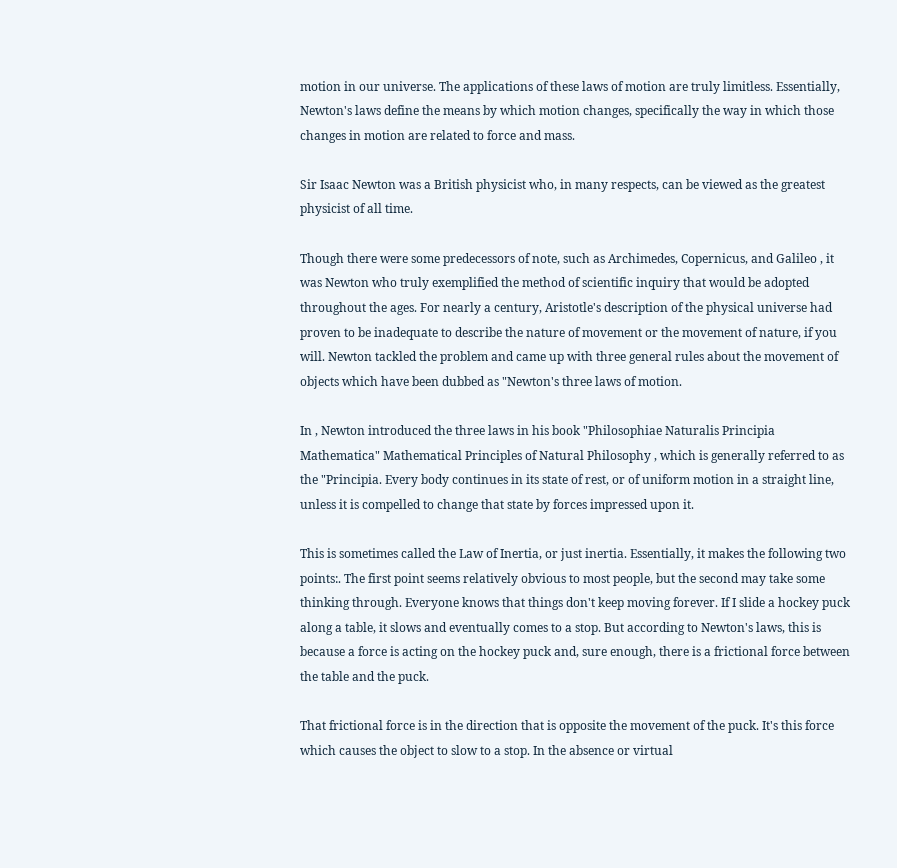motion in our universe. The applications of these laws of motion are truly limitless. Essentially, Newton's laws define the means by which motion changes, specifically the way in which those changes in motion are related to force and mass.

Sir Isaac Newton was a British physicist who, in many respects, can be viewed as the greatest physicist of all time.

Though there were some predecessors of note, such as Archimedes, Copernicus, and Galileo , it was Newton who truly exemplified the method of scientific inquiry that would be adopted throughout the ages. For nearly a century, Aristotle's description of the physical universe had proven to be inadequate to describe the nature of movement or the movement of nature, if you will. Newton tackled the problem and came up with three general rules about the movement of objects which have been dubbed as "Newton's three laws of motion.

In , Newton introduced the three laws in his book "Philosophiae Naturalis Principia Mathematica" Mathematical Principles of Natural Philosophy , which is generally referred to as the "Principia. Every body continues in its state of rest, or of uniform motion in a straight line, unless it is compelled to change that state by forces impressed upon it.

This is sometimes called the Law of Inertia, or just inertia. Essentially, it makes the following two points:. The first point seems relatively obvious to most people, but the second may take some thinking through. Everyone knows that things don't keep moving forever. If I slide a hockey puck along a table, it slows and eventually comes to a stop. But according to Newton's laws, this is because a force is acting on the hockey puck and, sure enough, there is a frictional force between the table and the puck.

That frictional force is in the direction that is opposite the movement of the puck. It's this force which causes the object to slow to a stop. In the absence or virtual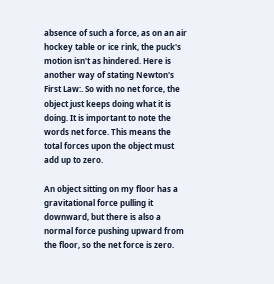absence of such a force, as on an air hockey table or ice rink, the puck's motion isn't as hindered. Here is another way of stating Newton's First Law:. So with no net force, the object just keeps doing what it is doing. It is important to note the words net force. This means the total forces upon the object must add up to zero.

An object sitting on my floor has a gravitational force pulling it downward, but there is also a normal force pushing upward from the floor, so the net force is zero.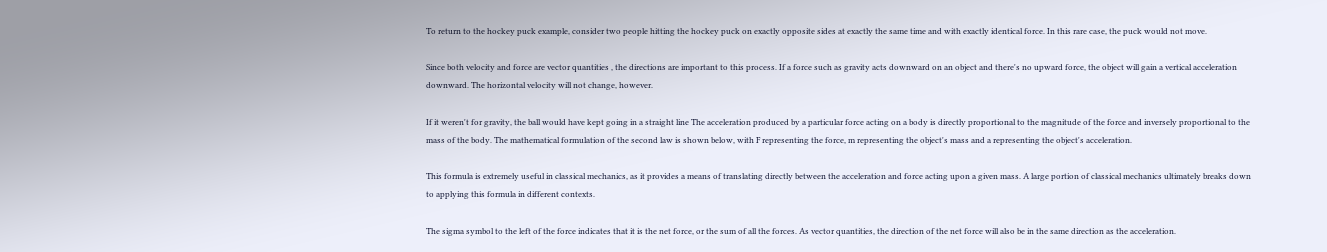To return to the hockey puck example, consider two people hitting the hockey puck on exactly opposite sides at exactly the same time and with exactly identical force. In this rare case, the puck would not move.

Since both velocity and force are vector quantities , the directions are important to this process. If a force such as gravity acts downward on an object and there's no upward force, the object will gain a vertical acceleration downward. The horizontal velocity will not change, however.

If it weren't for gravity, the ball would have kept going in a straight line The acceleration produced by a particular force acting on a body is directly proportional to the magnitude of the force and inversely proportional to the mass of the body. The mathematical formulation of the second law is shown below, with F representing the force, m representing the object's mass and a representing the object's acceleration.

This formula is extremely useful in classical mechanics, as it provides a means of translating directly between the acceleration and force acting upon a given mass. A large portion of classical mechanics ultimately breaks down to applying this formula in different contexts.

The sigma symbol to the left of the force indicates that it is the net force, or the sum of all the forces. As vector quantities, the direction of the net force will also be in the same direction as the acceleration.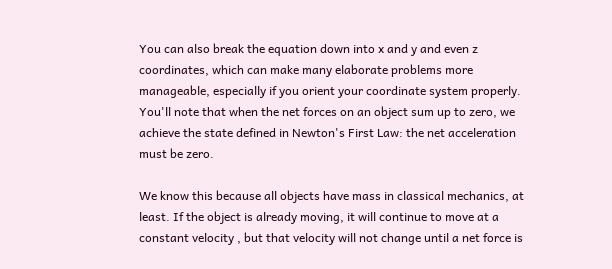You can also break the equation down into x and y and even z coordinates, which can make many elaborate problems more manageable, especially if you orient your coordinate system properly. You'll note that when the net forces on an object sum up to zero, we achieve the state defined in Newton's First Law: the net acceleration must be zero.

We know this because all objects have mass in classical mechanics, at least. If the object is already moving, it will continue to move at a constant velocity , but that velocity will not change until a net force is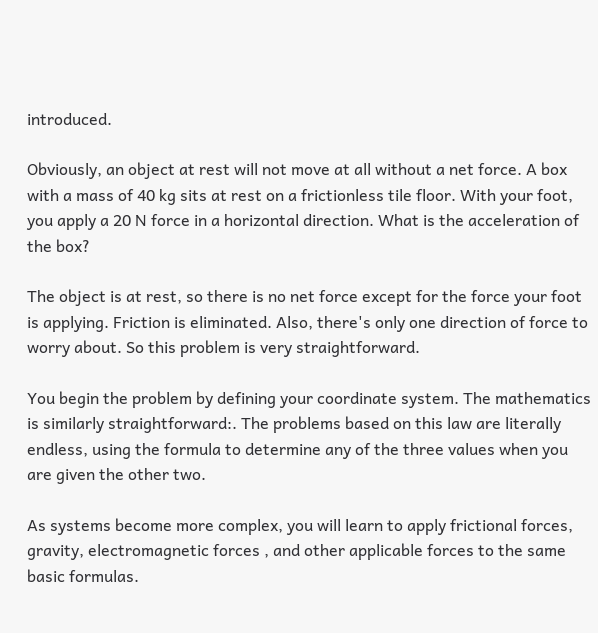introduced.

Obviously, an object at rest will not move at all without a net force. A box with a mass of 40 kg sits at rest on a frictionless tile floor. With your foot, you apply a 20 N force in a horizontal direction. What is the acceleration of the box?

The object is at rest, so there is no net force except for the force your foot is applying. Friction is eliminated. Also, there's only one direction of force to worry about. So this problem is very straightforward.

You begin the problem by defining your coordinate system. The mathematics is similarly straightforward:. The problems based on this law are literally endless, using the formula to determine any of the three values when you are given the other two.

As systems become more complex, you will learn to apply frictional forces, gravity, electromagnetic forces , and other applicable forces to the same basic formulas.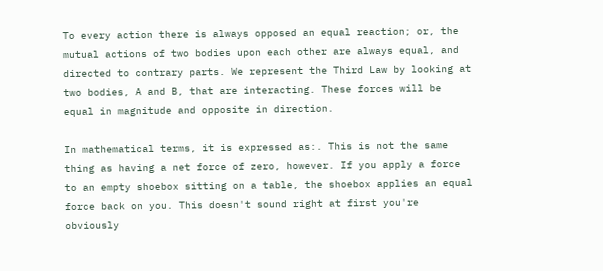To every action there is always opposed an equal reaction; or, the mutual actions of two bodies upon each other are always equal, and directed to contrary parts. We represent the Third Law by looking at two bodies, A and B, that are interacting. These forces will be equal in magnitude and opposite in direction.

In mathematical terms, it is expressed as:. This is not the same thing as having a net force of zero, however. If you apply a force to an empty shoebox sitting on a table, the shoebox applies an equal force back on you. This doesn't sound right at first you're obviously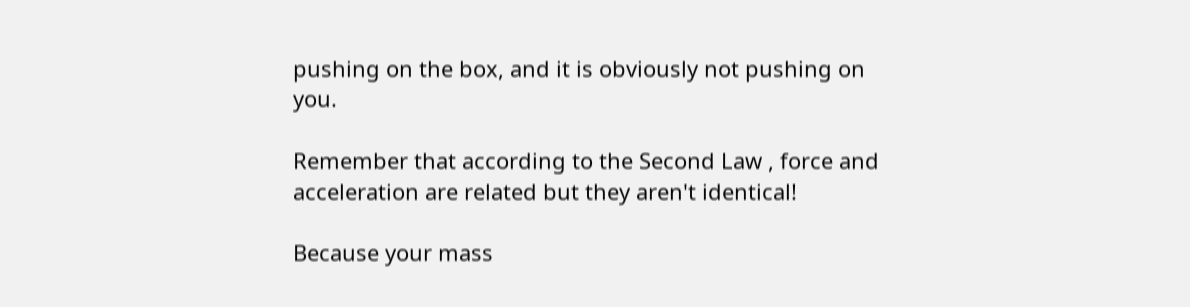pushing on the box, and it is obviously not pushing on you.

Remember that according to the Second Law , force and acceleration are related but they aren't identical!

Because your mass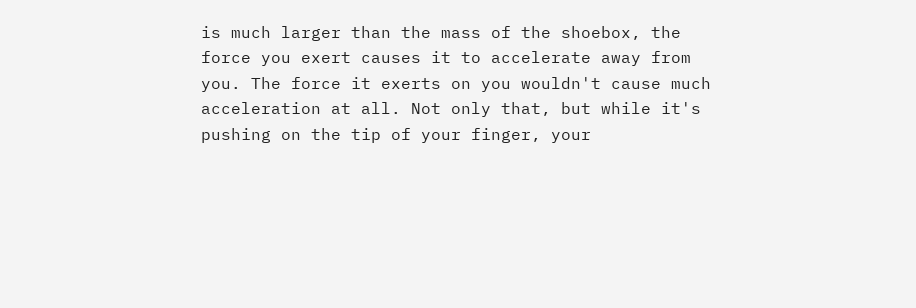is much larger than the mass of the shoebox, the force you exert causes it to accelerate away from you. The force it exerts on you wouldn't cause much acceleration at all. Not only that, but while it's pushing on the tip of your finger, your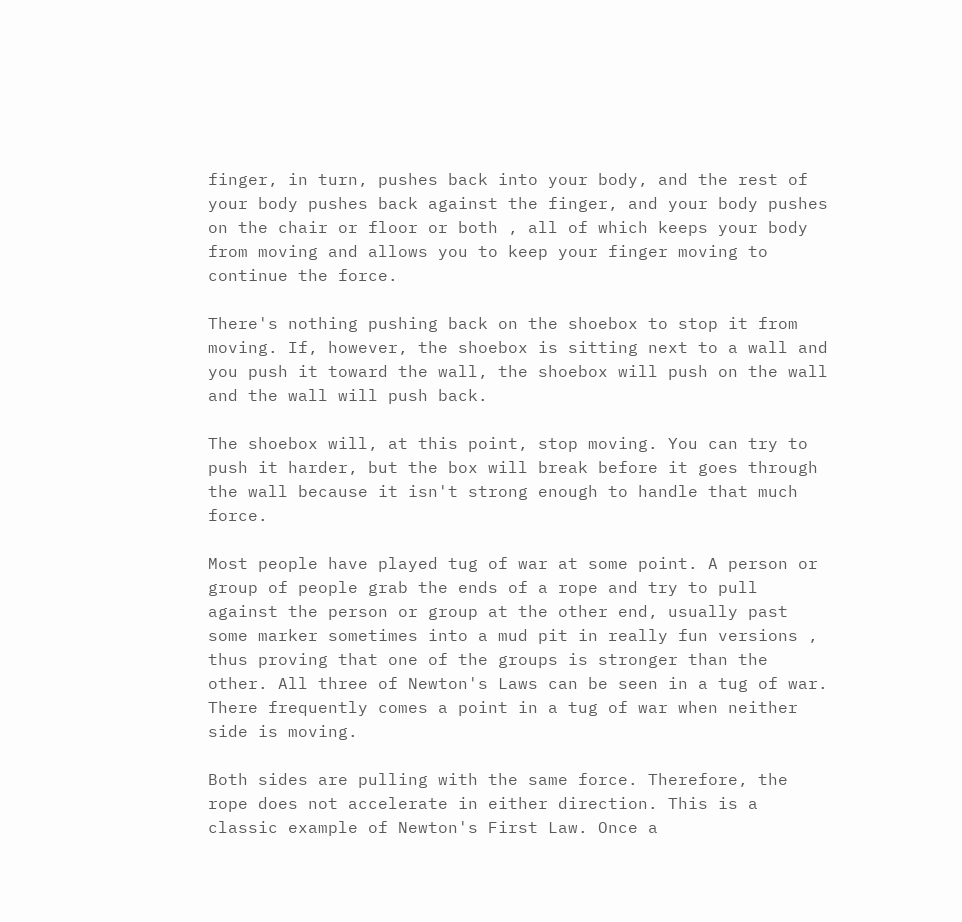finger, in turn, pushes back into your body, and the rest of your body pushes back against the finger, and your body pushes on the chair or floor or both , all of which keeps your body from moving and allows you to keep your finger moving to continue the force.

There's nothing pushing back on the shoebox to stop it from moving. If, however, the shoebox is sitting next to a wall and you push it toward the wall, the shoebox will push on the wall and the wall will push back.

The shoebox will, at this point, stop moving. You can try to push it harder, but the box will break before it goes through the wall because it isn't strong enough to handle that much force.

Most people have played tug of war at some point. A person or group of people grab the ends of a rope and try to pull against the person or group at the other end, usually past some marker sometimes into a mud pit in really fun versions , thus proving that one of the groups is stronger than the other. All three of Newton's Laws can be seen in a tug of war. There frequently comes a point in a tug of war when neither side is moving.

Both sides are pulling with the same force. Therefore, the rope does not accelerate in either direction. This is a classic example of Newton's First Law. Once a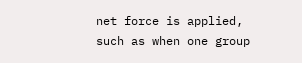net force is applied, such as when one group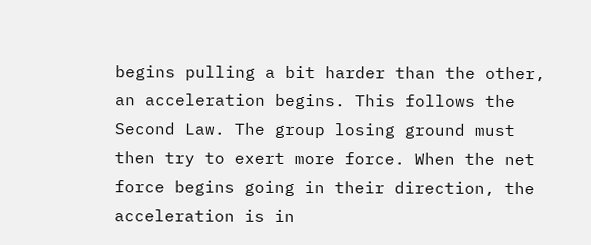begins pulling a bit harder than the other, an acceleration begins. This follows the Second Law. The group losing ground must then try to exert more force. When the net force begins going in their direction, the acceleration is in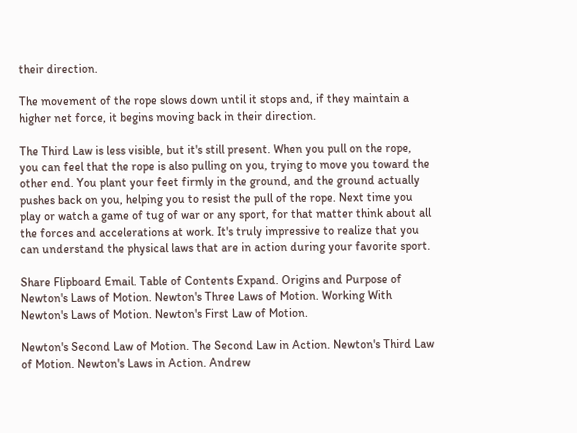their direction.

The movement of the rope slows down until it stops and, if they maintain a higher net force, it begins moving back in their direction.

The Third Law is less visible, but it's still present. When you pull on the rope, you can feel that the rope is also pulling on you, trying to move you toward the other end. You plant your feet firmly in the ground, and the ground actually pushes back on you, helping you to resist the pull of the rope. Next time you play or watch a game of tug of war or any sport, for that matter think about all the forces and accelerations at work. It's truly impressive to realize that you can understand the physical laws that are in action during your favorite sport.

Share Flipboard Email. Table of Contents Expand. Origins and Purpose of Newton's Laws of Motion. Newton's Three Laws of Motion. Working With Newton's Laws of Motion. Newton's First Law of Motion.

Newton's Second Law of Motion. The Second Law in Action. Newton's Third Law of Motion. Newton's Laws in Action. Andrew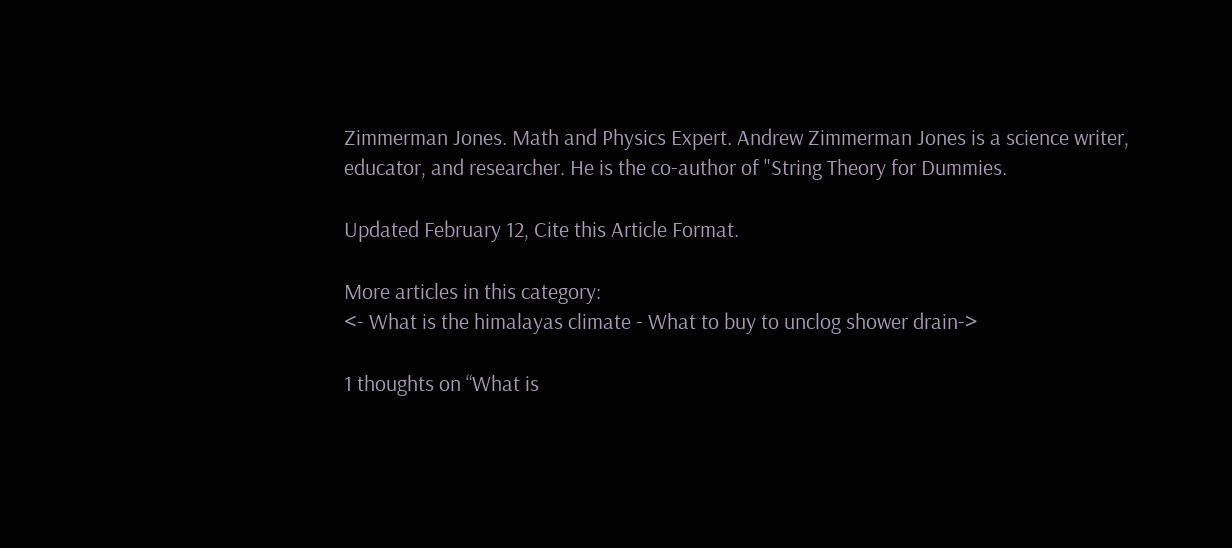Zimmerman Jones. Math and Physics Expert. Andrew Zimmerman Jones is a science writer, educator, and researcher. He is the co-author of "String Theory for Dummies.

Updated February 12, Cite this Article Format.

More articles in this category:
<- What is the himalayas climate - What to buy to unclog shower drain->

1 thoughts on “What is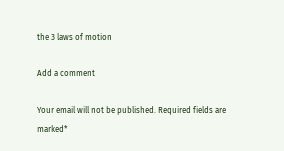the 3 laws of motion

Add a comment

Your email will not be published. Required fields are marked*